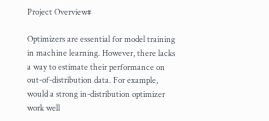Project Overview#

Optimizers are essential for model training in machine learning. However, there lacks a way to estimate their performance on out-of-distribution data. For example, would a strong in-distribution optimizer work well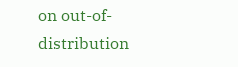on out-of-distribution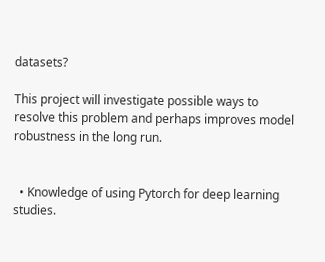datasets?

This project will investigate possible ways to resolve this problem and perhaps improves model robustness in the long run.


  • Knowledge of using Pytorch for deep learning studies.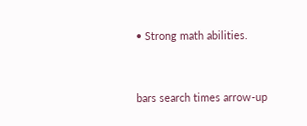• Strong math abilities.


bars search times arrow-up